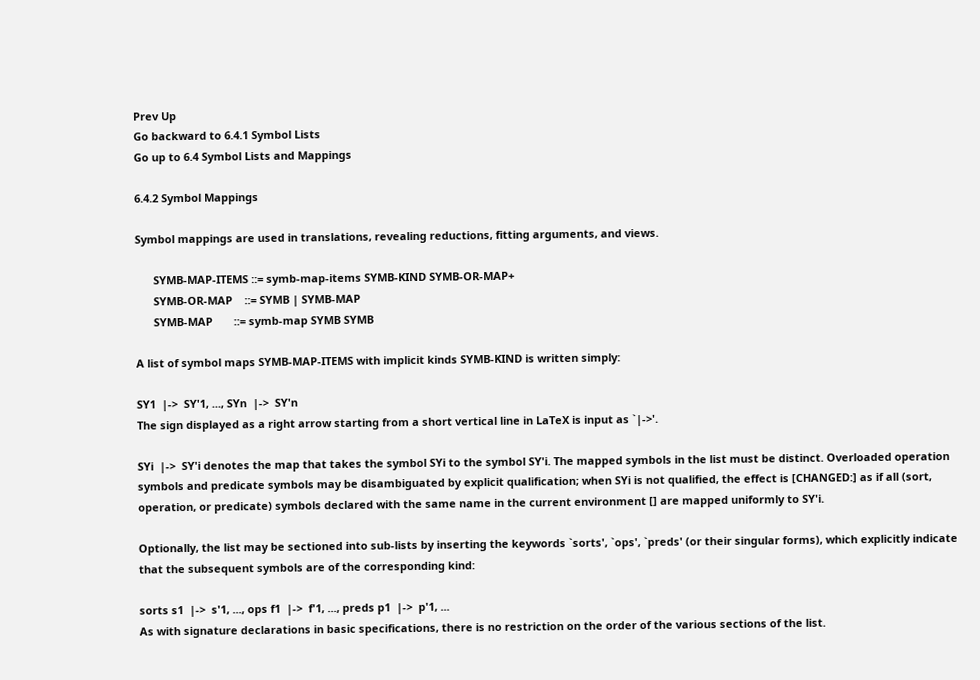Prev Up
Go backward to 6.4.1 Symbol Lists
Go up to 6.4 Symbol Lists and Mappings

6.4.2 Symbol Mappings

Symbol mappings are used in translations, revealing reductions, fitting arguments, and views.

      SYMB-MAP-ITEMS ::= symb-map-items SYMB-KIND SYMB-OR-MAP+
      SYMB-OR-MAP    ::= SYMB | SYMB-MAP
      SYMB-MAP       ::= symb-map SYMB SYMB

A list of symbol maps SYMB-MAP-ITEMS with implicit kinds SYMB-KIND is written simply:

SY1  |->  SY'1, ..., SYn  |->  SY'n
The sign displayed as a right arrow starting from a short vertical line in LaTeX is input as `|->'.

SYi  |->  SY'i denotes the map that takes the symbol SYi to the symbol SY'i. The mapped symbols in the list must be distinct. Overloaded operation symbols and predicate symbols may be disambiguated by explicit qualification; when SYi is not qualified, the effect is [CHANGED:] as if all (sort, operation, or predicate) symbols declared with the same name in the current environment [] are mapped uniformly to SY'i.

Optionally, the list may be sectioned into sub-lists by inserting the keywords `sorts', `ops', `preds' (or their singular forms), which explicitly indicate that the subsequent symbols are of the corresponding kind:

sorts s1  |->  s'1, ..., ops f1  |->  f'1, ..., preds p1  |->  p'1, ...
As with signature declarations in basic specifications, there is no restriction on the order of the various sections of the list.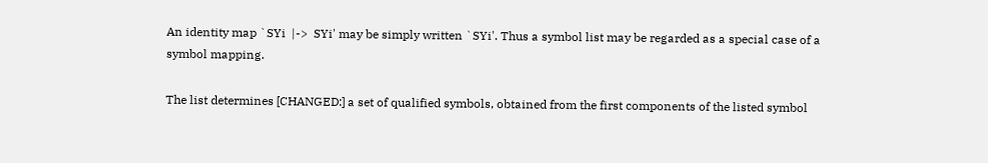An identity map `SYi  |->  SYi' may be simply written `SYi'. Thus a symbol list may be regarded as a special case of a symbol mapping.

The list determines [CHANGED:] a set of qualified symbols, obtained from the first components of the listed symbol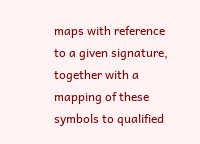maps with reference to a given signature, together with a mapping of these symbols to qualified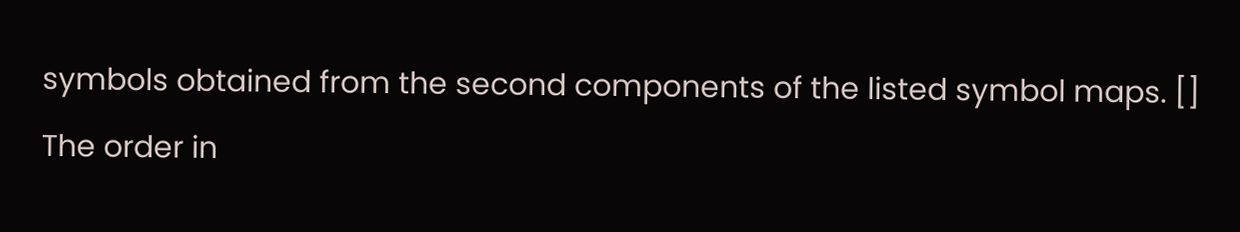symbols obtained from the second components of the listed symbol maps. [] The order in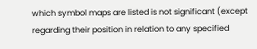which symbol maps are listed is not significant (except regarding their position in relation to any specified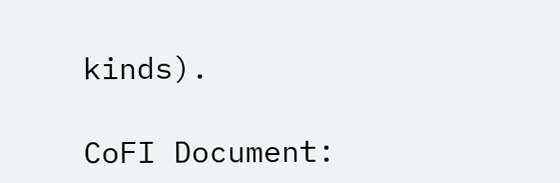kinds).

CoFI Document: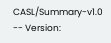CASL/Summary-v1.0 -- Version: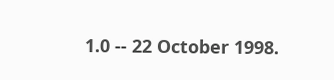1.0 -- 22 October 1998.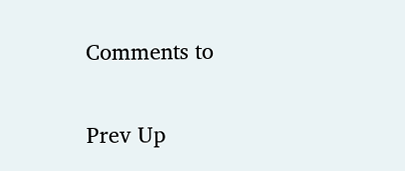Comments to

Prev Up